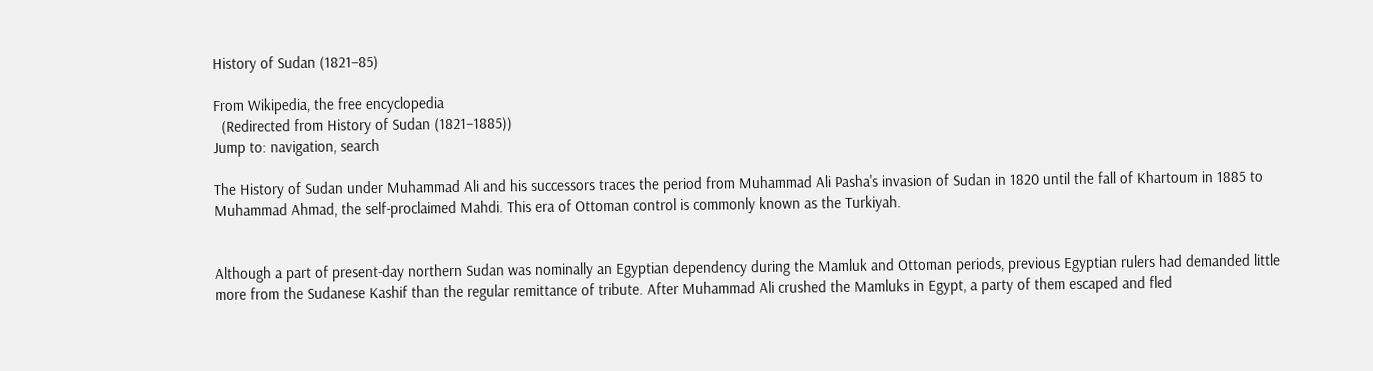History of Sudan (1821–85)

From Wikipedia, the free encyclopedia
  (Redirected from History of Sudan (1821–1885))
Jump to: navigation, search

The History of Sudan under Muhammad Ali and his successors traces the period from Muhammad Ali Pasha's invasion of Sudan in 1820 until the fall of Khartoum in 1885 to Muhammad Ahmad, the self-proclaimed Mahdi. This era of Ottoman control is commonly known as the Turkiyah.


Although a part of present-day northern Sudan was nominally an Egyptian dependency during the Mamluk and Ottoman periods, previous Egyptian rulers had demanded little more from the Sudanese Kashif than the regular remittance of tribute. After Muhammad Ali crushed the Mamluks in Egypt, a party of them escaped and fled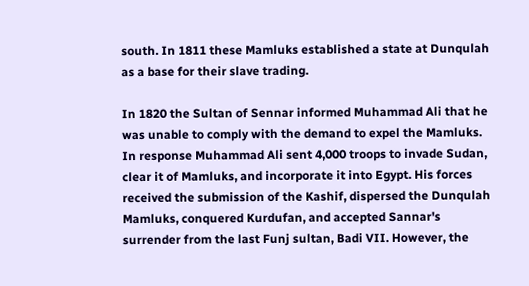south. In 1811 these Mamluks established a state at Dunqulah as a base for their slave trading.

In 1820 the Sultan of Sennar informed Muhammad Ali that he was unable to comply with the demand to expel the Mamluks. In response Muhammad Ali sent 4,000 troops to invade Sudan, clear it of Mamluks, and incorporate it into Egypt. His forces received the submission of the Kashif, dispersed the Dunqulah Mamluks, conquered Kurdufan, and accepted Sannar's surrender from the last Funj sultan, Badi VII. However, the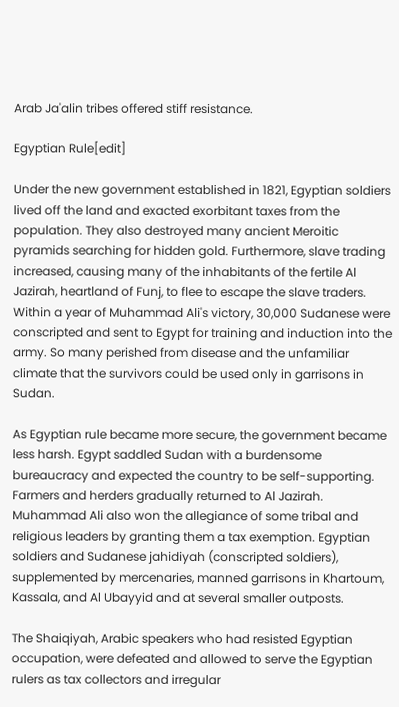Arab Ja'alin tribes offered stiff resistance.

Egyptian Rule[edit]

Under the new government established in 1821, Egyptian soldiers lived off the land and exacted exorbitant taxes from the population. They also destroyed many ancient Meroitic pyramids searching for hidden gold. Furthermore, slave trading increased, causing many of the inhabitants of the fertile Al Jazirah, heartland of Funj, to flee to escape the slave traders. Within a year of Muhammad Ali's victory, 30,000 Sudanese were conscripted and sent to Egypt for training and induction into the army. So many perished from disease and the unfamiliar climate that the survivors could be used only in garrisons in Sudan.

As Egyptian rule became more secure, the government became less harsh. Egypt saddled Sudan with a burdensome bureaucracy and expected the country to be self-supporting. Farmers and herders gradually returned to Al Jazirah. Muhammad Ali also won the allegiance of some tribal and religious leaders by granting them a tax exemption. Egyptian soldiers and Sudanese jahidiyah (conscripted soldiers), supplemented by mercenaries, manned garrisons in Khartoum, Kassala, and Al Ubayyid and at several smaller outposts.

The Shaiqiyah, Arabic speakers who had resisted Egyptian occupation, were defeated and allowed to serve the Egyptian rulers as tax collectors and irregular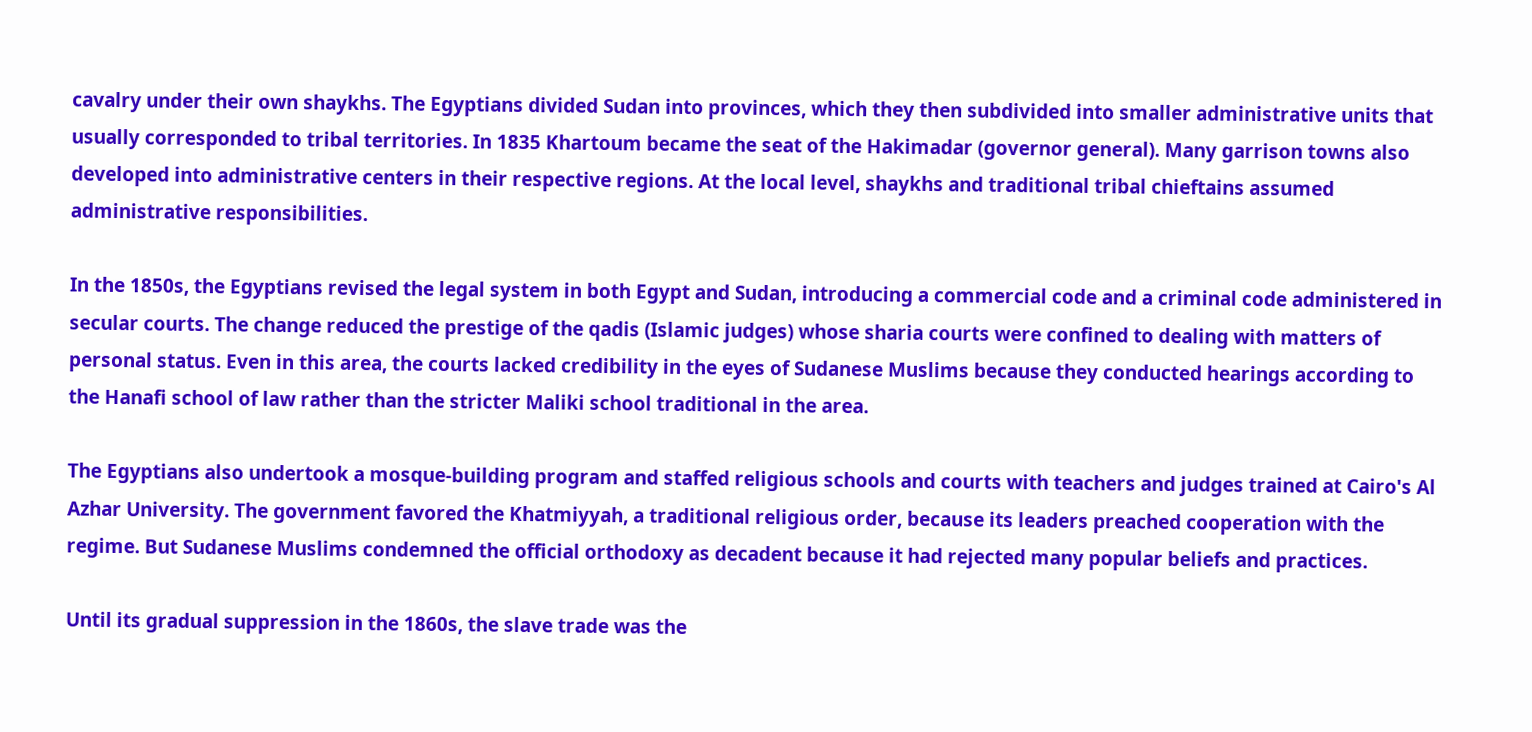cavalry under their own shaykhs. The Egyptians divided Sudan into provinces, which they then subdivided into smaller administrative units that usually corresponded to tribal territories. In 1835 Khartoum became the seat of the Hakimadar (governor general). Many garrison towns also developed into administrative centers in their respective regions. At the local level, shaykhs and traditional tribal chieftains assumed administrative responsibilities.

In the 1850s, the Egyptians revised the legal system in both Egypt and Sudan, introducing a commercial code and a criminal code administered in secular courts. The change reduced the prestige of the qadis (Islamic judges) whose sharia courts were confined to dealing with matters of personal status. Even in this area, the courts lacked credibility in the eyes of Sudanese Muslims because they conducted hearings according to the Hanafi school of law rather than the stricter Maliki school traditional in the area.

The Egyptians also undertook a mosque-building program and staffed religious schools and courts with teachers and judges trained at Cairo's Al Azhar University. The government favored the Khatmiyyah, a traditional religious order, because its leaders preached cooperation with the regime. But Sudanese Muslims condemned the official orthodoxy as decadent because it had rejected many popular beliefs and practices.

Until its gradual suppression in the 1860s, the slave trade was the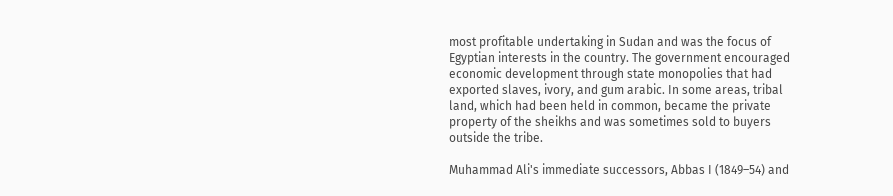most profitable undertaking in Sudan and was the focus of Egyptian interests in the country. The government encouraged economic development through state monopolies that had exported slaves, ivory, and gum arabic. In some areas, tribal land, which had been held in common, became the private property of the sheikhs and was sometimes sold to buyers outside the tribe.

Muhammad Ali's immediate successors, Abbas I (1849–54) and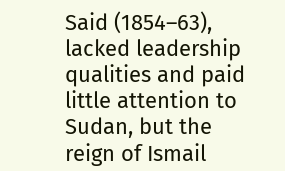Said (1854–63), lacked leadership qualities and paid little attention to Sudan, but the reign of Ismail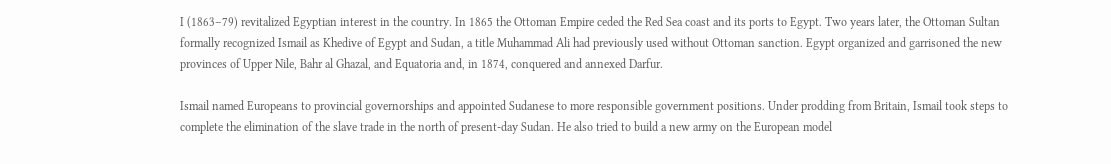I (1863–79) revitalized Egyptian interest in the country. In 1865 the Ottoman Empire ceded the Red Sea coast and its ports to Egypt. Two years later, the Ottoman Sultan formally recognized Ismail as Khedive of Egypt and Sudan, a title Muhammad Ali had previously used without Ottoman sanction. Egypt organized and garrisoned the new provinces of Upper Nile, Bahr al Ghazal, and Equatoria and, in 1874, conquered and annexed Darfur.

Ismail named Europeans to provincial governorships and appointed Sudanese to more responsible government positions. Under prodding from Britain, Ismail took steps to complete the elimination of the slave trade in the north of present-day Sudan. He also tried to build a new army on the European model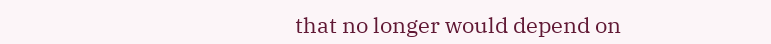that no longer would depend on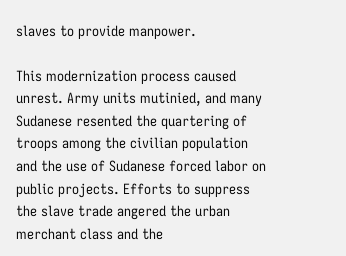slaves to provide manpower.

This modernization process caused unrest. Army units mutinied, and many Sudanese resented the quartering of troops among the civilian population and the use of Sudanese forced labor on public projects. Efforts to suppress the slave trade angered the urban merchant class and the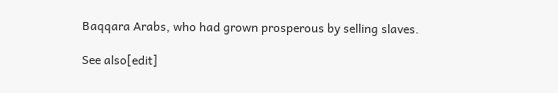Baqqara Arabs, who had grown prosperous by selling slaves.

See also[edit]